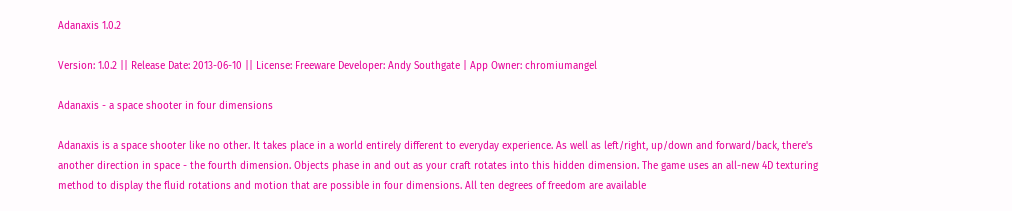Adanaxis 1.0.2

Version: 1.0.2 || Release Date: 2013-06-10 || License: Freeware Developer: Andy Southgate | App Owner: chromiumangel

Adanaxis - a space shooter in four dimensions

Adanaxis is a space shooter like no other. It takes place in a world entirely different to everyday experience. As well as left/right, up/down and forward/back, there's another direction in space - the fourth dimension. Objects phase in and out as your craft rotates into this hidden dimension. The game uses an all-new 4D texturing method to display the fluid rotations and motion that are possible in four dimensions. All ten degrees of freedom are available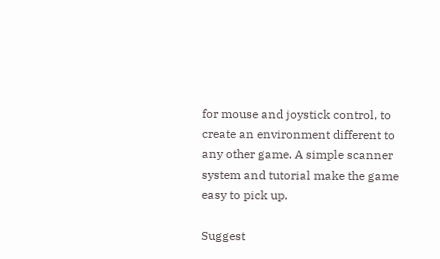for mouse and joystick control, to create an environment different to any other game. A simple scanner system and tutorial make the game easy to pick up.

Suggest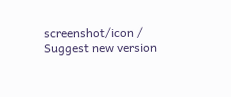screenshot/icon / Suggest new version